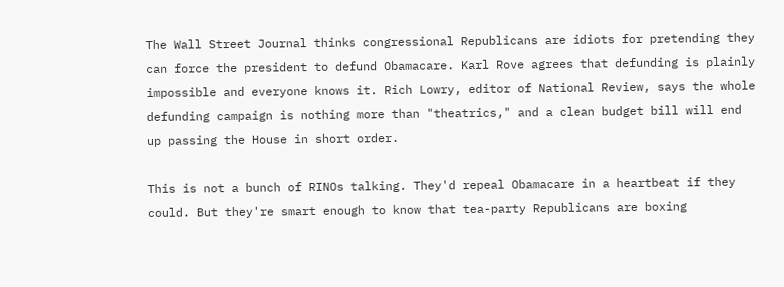The Wall Street Journal thinks congressional Republicans are idiots for pretending they can force the president to defund Obamacare. Karl Rove agrees that defunding is plainly impossible and everyone knows it. Rich Lowry, editor of National Review, says the whole defunding campaign is nothing more than "theatrics," and a clean budget bill will end up passing the House in short order.

This is not a bunch of RINOs talking. They'd repeal Obamacare in a heartbeat if they could. But they're smart enough to know that tea-party Republicans are boxing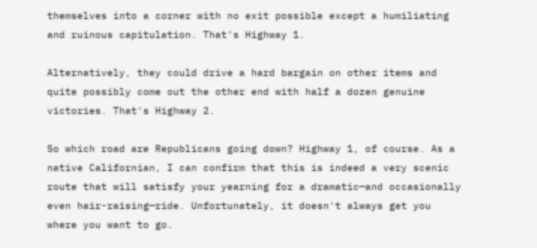themselves into a corner with no exit possible except a humiliating and ruinous capitulation. That's Highway 1.

Alternatively, they could drive a hard bargain on other items and quite possibly come out the other end with half a dozen genuine victories. That's Highway 2.

So which road are Republicans going down? Highway 1, of course. As a native Californian, I can confirm that this is indeed a very scenic route that will satisfy your yearning for a dramatic—and occasionally even hair-raising—ride. Unfortunately, it doesn't always get you where you want to go.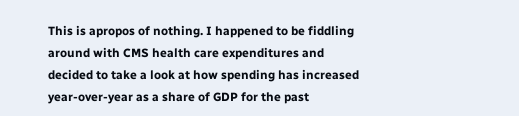This is apropos of nothing. I happened to be fiddling around with CMS health care expenditures and decided to take a look at how spending has increased year-over-year as a share of GDP for the past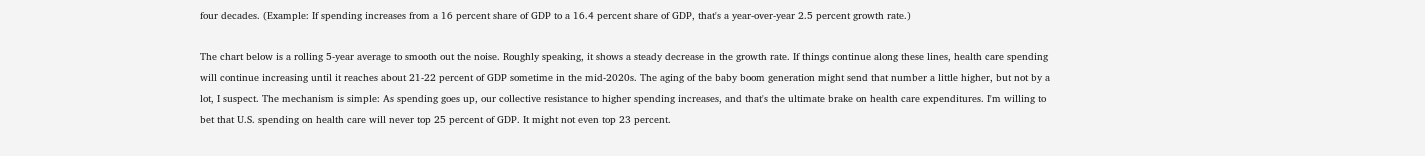four decades. (Example: If spending increases from a 16 percent share of GDP to a 16.4 percent share of GDP, that's a year-over-year 2.5 percent growth rate.)

The chart below is a rolling 5-year average to smooth out the noise. Roughly speaking, it shows a steady decrease in the growth rate. If things continue along these lines, health care spending will continue increasing until it reaches about 21-22 percent of GDP sometime in the mid-2020s. The aging of the baby boom generation might send that number a little higher, but not by a lot, I suspect. The mechanism is simple: As spending goes up, our collective resistance to higher spending increases, and that's the ultimate brake on health care expenditures. I'm willing to bet that U.S. spending on health care will never top 25 percent of GDP. It might not even top 23 percent.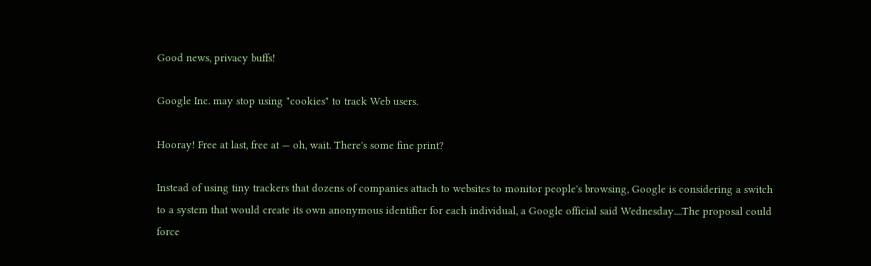Good news, privacy buffs!

Google Inc. may stop using "cookies" to track Web users.

Hooray! Free at last, free at — oh, wait. There's some fine print?

Instead of using tiny trackers that dozens of companies attach to websites to monitor people's browsing, Google is considering a switch to a system that would create its own anonymous identifier for each individual, a Google official said Wednesday....The proposal could force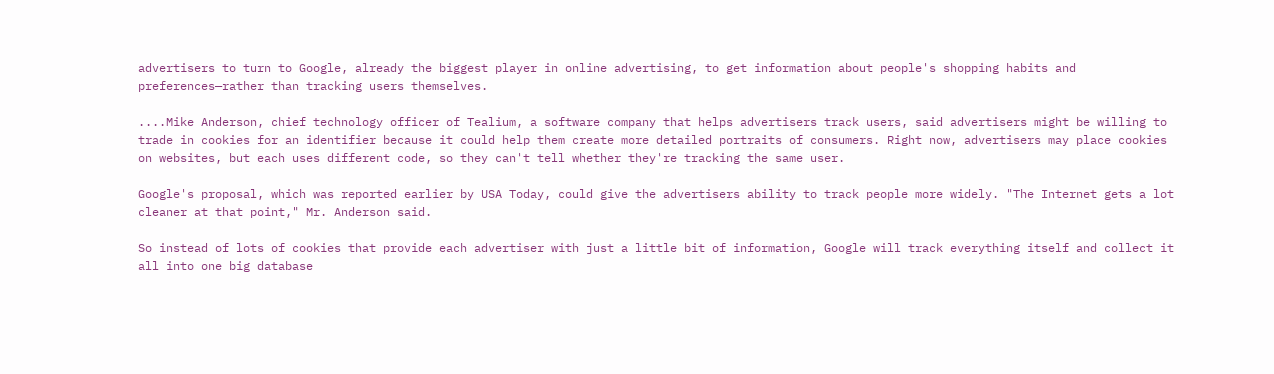advertisers to turn to Google, already the biggest player in online advertising, to get information about people's shopping habits and preferences—rather than tracking users themselves.

....Mike Anderson, chief technology officer of Tealium, a software company that helps advertisers track users, said advertisers might be willing to trade in cookies for an identifier because it could help them create more detailed portraits of consumers. Right now, advertisers may place cookies on websites, but each uses different code, so they can't tell whether they're tracking the same user.

Google's proposal, which was reported earlier by USA Today, could give the advertisers ability to track people more widely. "The Internet gets a lot cleaner at that point," Mr. Anderson said.

So instead of lots of cookies that provide each advertiser with just a little bit of information, Google will track everything itself and collect it all into one big database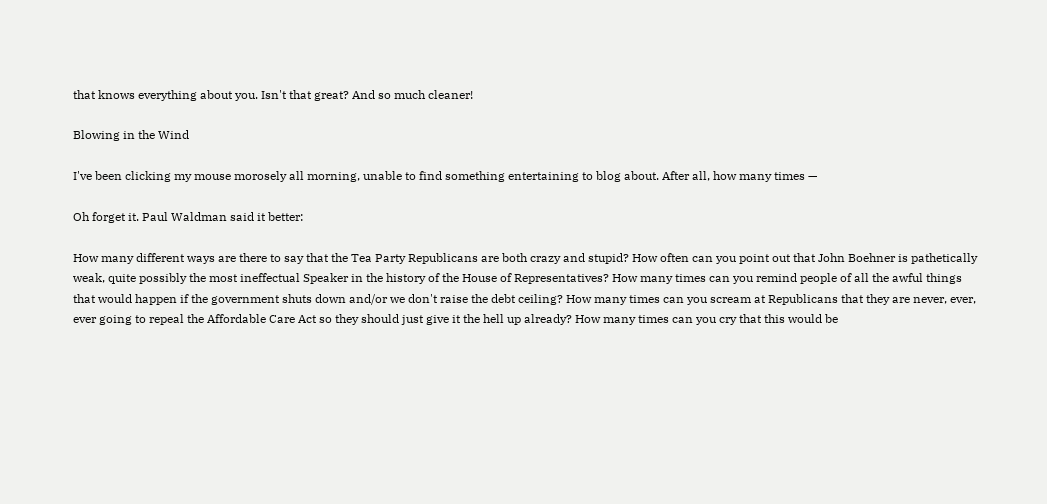that knows everything about you. Isn't that great? And so much cleaner!

Blowing in the Wind

I've been clicking my mouse morosely all morning, unable to find something entertaining to blog about. After all, how many times —

Oh forget it. Paul Waldman said it better:

How many different ways are there to say that the Tea Party Republicans are both crazy and stupid? How often can you point out that John Boehner is pathetically weak, quite possibly the most ineffectual Speaker in the history of the House of Representatives? How many times can you remind people of all the awful things that would happen if the government shuts down and/or we don't raise the debt ceiling? How many times can you scream at Republicans that they are never, ever, ever going to repeal the Affordable Care Act so they should just give it the hell up already? How many times can you cry that this would be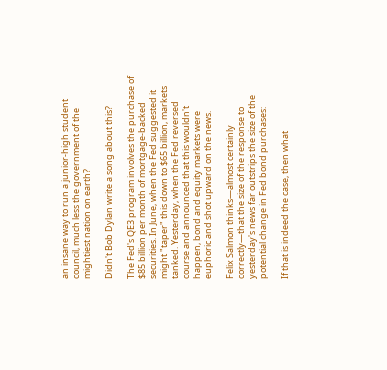an insane way to run a junior-high student council, much less the government of the mightiest nation on earth?

Didn't Bob Dylan write a song about this?

The Fed's QE3 program involves the purchase of $85 billion per month of mortgage-backed securities. In June, when the Fed suggested it might "taper" this down to $65 billion, markets tanked. Yesterday, when the Fed reversed course and announced that this wouldn't happen, bond and equity markets were euphoric and shot upward on the news.

Felix Salmon thinks—almost certainly correctly—that the size of the response to yesterday's news far outstrips the size of the potential change in Fed bond purchases:

If that is indeed the case, then what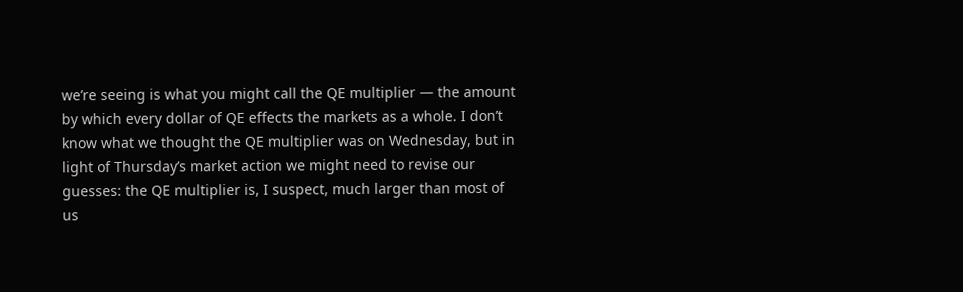we’re seeing is what you might call the QE multiplier — the amount by which every dollar of QE effects the markets as a whole. I don’t know what we thought the QE multiplier was on Wednesday, but in light of Thursday’s market action we might need to revise our guesses: the QE multiplier is, I suspect, much larger than most of us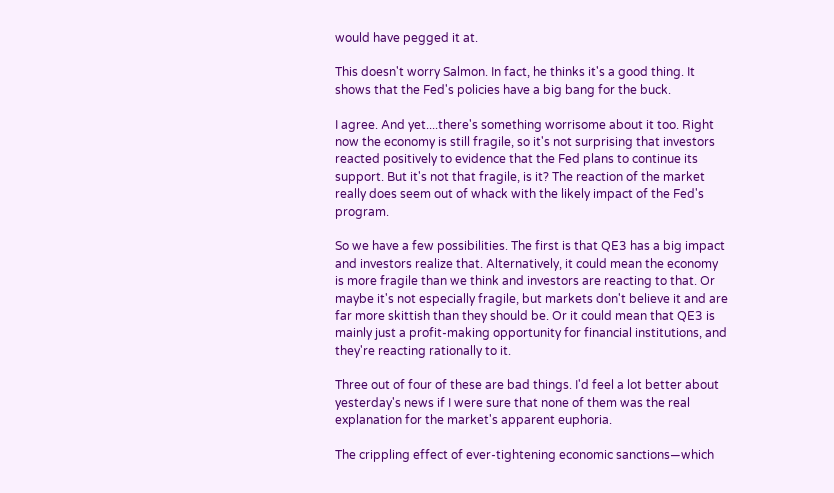would have pegged it at.

This doesn't worry Salmon. In fact, he thinks it's a good thing. It shows that the Fed's policies have a big bang for the buck.

I agree. And yet....there's something worrisome about it too. Right now the economy is still fragile, so it's not surprising that investors reacted positively to evidence that the Fed plans to continue its support. But it's not that fragile, is it? The reaction of the market really does seem out of whack with the likely impact of the Fed's program.

So we have a few possibilities. The first is that QE3 has a big impact and investors realize that. Alternatively, it could mean the economy is more fragile than we think and investors are reacting to that. Or maybe it's not especially fragile, but markets don't believe it and are far more skittish than they should be. Or it could mean that QE3 is mainly just a profit-making opportunity for financial institutions, and they're reacting rationally to it.

Three out of four of these are bad things. I'd feel a lot better about yesterday's news if I were sure that none of them was the real explanation for the market's apparent euphoria.

The crippling effect of ever-tightening economic sanctions—which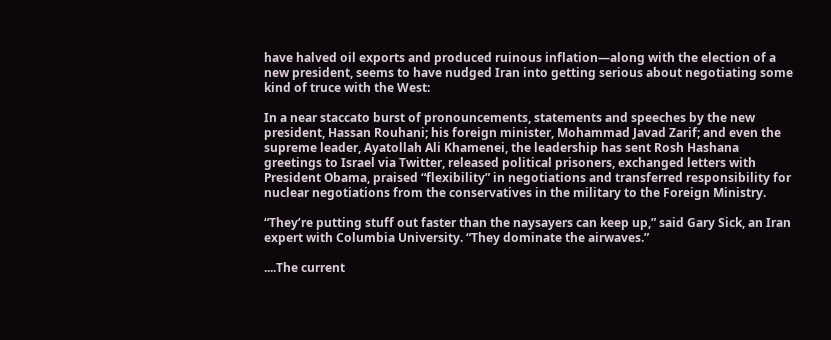have halved oil exports and produced ruinous inflation—along with the election of a new president, seems to have nudged Iran into getting serious about negotiating some kind of truce with the West:

In a near staccato burst of pronouncements, statements and speeches by the new president, Hassan Rouhani; his foreign minister, Mohammad Javad Zarif; and even the supreme leader, Ayatollah Ali Khamenei, the leadership has sent Rosh Hashana greetings to Israel via Twitter, released political prisoners, exchanged letters with President Obama, praised “flexibility” in negotiations and transferred responsibility for nuclear negotiations from the conservatives in the military to the Foreign Ministry.

“They’re putting stuff out faster than the naysayers can keep up,” said Gary Sick, an Iran expert with Columbia University. “They dominate the airwaves.”

....The current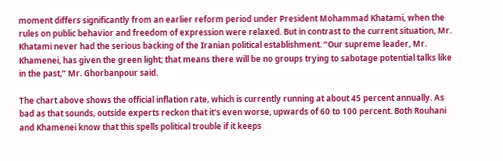moment differs significantly from an earlier reform period under President Mohammad Khatami, when the rules on public behavior and freedom of expression were relaxed. But in contrast to the current situation, Mr. Khatami never had the serious backing of the Iranian political establishment. “Our supreme leader, Mr. Khamenei, has given the green light; that means there will be no groups trying to sabotage potential talks like in the past,” Mr. Ghorbanpour said.

The chart above shows the official inflation rate, which is currently running at about 45 percent annually. As bad as that sounds, outside experts reckon that it's even worse, upwards of 60 to 100 percent. Both Rouhani and Khamenei know that this spells political trouble if it keeps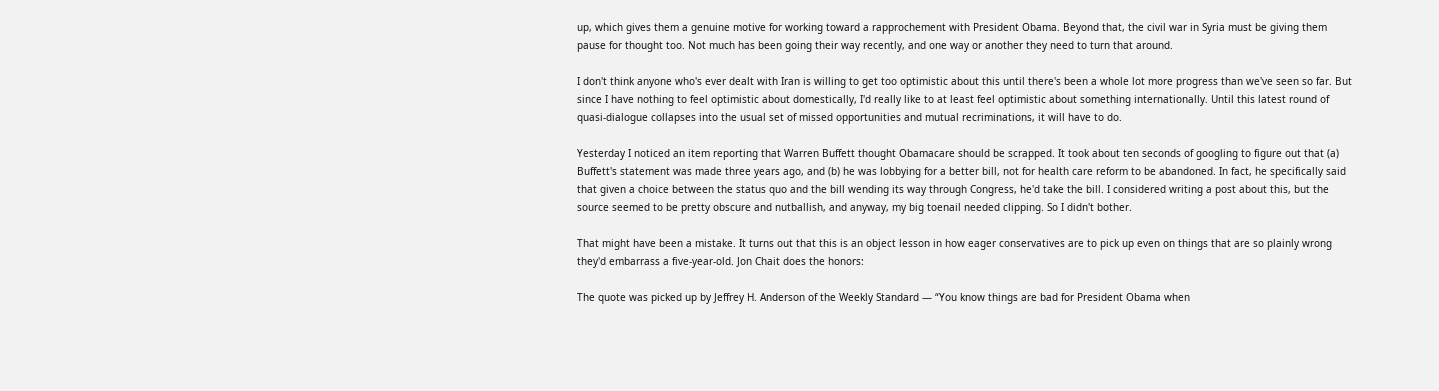up, which gives them a genuine motive for working toward a rapprochement with President Obama. Beyond that, the civil war in Syria must be giving them pause for thought too. Not much has been going their way recently, and one way or another they need to turn that around.

I don't think anyone who's ever dealt with Iran is willing to get too optimistic about this until there's been a whole lot more progress than we've seen so far. But since I have nothing to feel optimistic about domestically, I'd really like to at least feel optimistic about something internationally. Until this latest round of quasi-dialogue collapses into the usual set of missed opportunities and mutual recriminations, it will have to do.

Yesterday I noticed an item reporting that Warren Buffett thought Obamacare should be scrapped. It took about ten seconds of googling to figure out that (a) Buffett's statement was made three years ago, and (b) he was lobbying for a better bill, not for health care reform to be abandoned. In fact, he specifically said that given a choice between the status quo and the bill wending its way through Congress, he'd take the bill. I considered writing a post about this, but the source seemed to be pretty obscure and nutballish, and anyway, my big toenail needed clipping. So I didn't bother.

That might have been a mistake. It turns out that this is an object lesson in how eager conservatives are to pick up even on things that are so plainly wrong they'd embarrass a five-year-old. Jon Chait does the honors:

The quote was picked up by Jeffrey H. Anderson of the Weekly Standard — “You know things are bad for President Obama when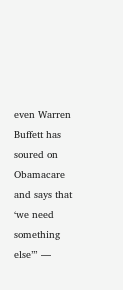even Warren Buffett has soured on Obamacare and says that ‘we need something else’” —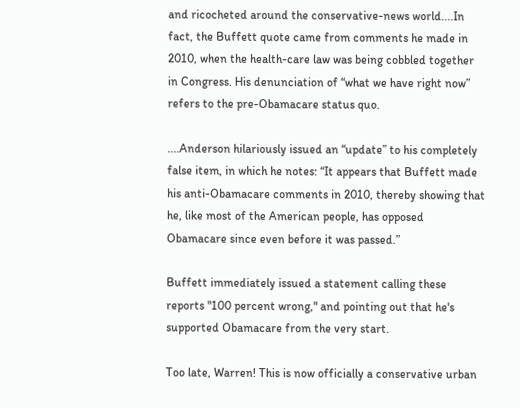and ricocheted around the conservative-news world....In fact, the Buffett quote came from comments he made in 2010, when the health-care law was being cobbled together in Congress. His denunciation of “what we have right now” refers to the pre-Obamacare status quo.

....Anderson hilariously issued an “update” to his completely false item, in which he notes: “It appears that Buffett made his anti-Obamacare comments in 2010, thereby showing that he, like most of the American people, has opposed Obamacare since even before it was passed.”

Buffett immediately issued a statement calling these reports "100 percent wrong," and pointing out that he's supported Obamacare from the very start.

Too late, Warren! This is now officially a conservative urban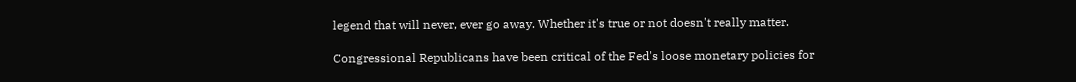legend that will never, ever go away. Whether it's true or not doesn't really matter.

Congressional Republicans have been critical of the Fed's loose monetary policies for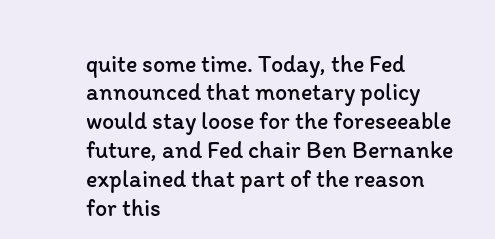quite some time. Today, the Fed announced that monetary policy would stay loose for the foreseeable future, and Fed chair Ben Bernanke explained that part of the reason for this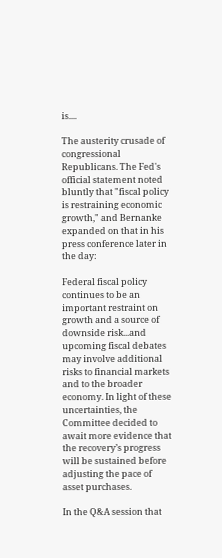is....

The austerity crusade of congressional Republicans. The Fed's official statement noted bluntly that "fiscal policy is restraining economic growth," and Bernanke expanded on that in his press conference later in the day:

Federal fiscal policy continues to be an important restraint on growth and a source of
downside risk...and upcoming fiscal debates may involve additional risks to financial markets and to the broader economy. In light of these uncertainties, the Committee decided to await more evidence that the recovery’s progress will be sustained before adjusting the pace of asset purchases.

In the Q&A session that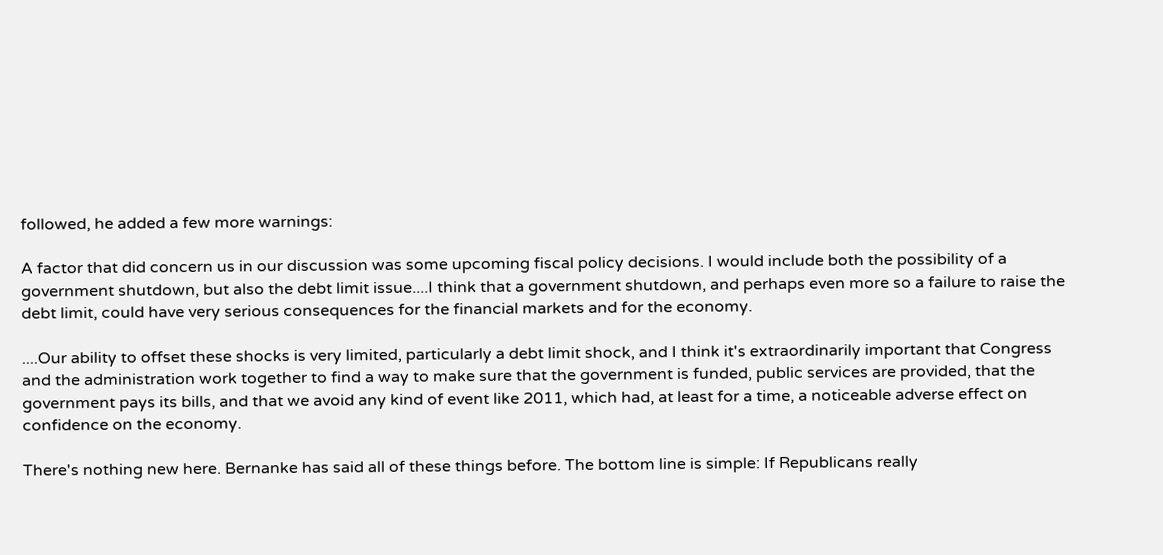followed, he added a few more warnings:

A factor that did concern us in our discussion was some upcoming fiscal policy decisions. I would include both the possibility of a government shutdown, but also the debt limit issue....I think that a government shutdown, and perhaps even more so a failure to raise the debt limit, could have very serious consequences for the financial markets and for the economy.

....Our ability to offset these shocks is very limited, particularly a debt limit shock, and I think it's extraordinarily important that Congress and the administration work together to find a way to make sure that the government is funded, public services are provided, that the government pays its bills, and that we avoid any kind of event like 2011, which had, at least for a time, a noticeable adverse effect on confidence on the economy.

There's nothing new here. Bernanke has said all of these things before. The bottom line is simple: If Republicans really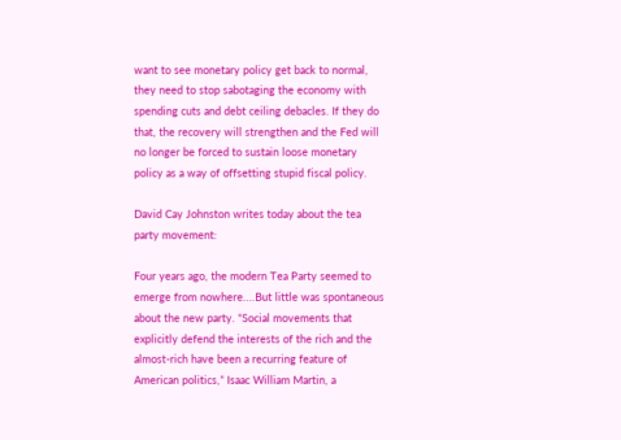want to see monetary policy get back to normal, they need to stop sabotaging the economy with spending cuts and debt ceiling debacles. If they do that, the recovery will strengthen and the Fed will no longer be forced to sustain loose monetary policy as a way of offsetting stupid fiscal policy.

David Cay Johnston writes today about the tea party movement:

Four years ago, the modern Tea Party seemed to emerge from nowhere....But little was spontaneous about the new party. “Social movements that explicitly defend the interests of the rich and the almost-rich have been a recurring feature of American politics,” Isaac William Martin, a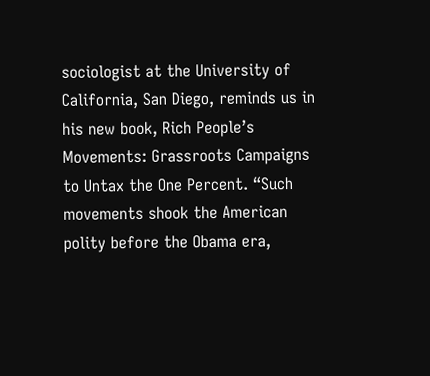sociologist at the University of California, San Diego, reminds us in his new book, Rich People’s Movements: Grassroots Campaigns to Untax the One Percent. “Such movements shook the American polity before the Obama era,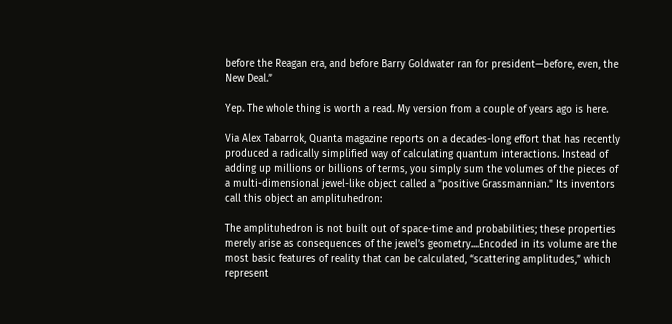before the Reagan era, and before Barry Goldwater ran for president—before, even, the New Deal.”

Yep. The whole thing is worth a read. My version from a couple of years ago is here.

Via Alex Tabarrok, Quanta magazine reports on a decades-long effort that has recently produced a radically simplified way of calculating quantum interactions. Instead of adding up millions or billions of terms, you simply sum the volumes of the pieces of a multi-dimensional jewel-like object called a "positive Grassmannian." Its inventors call this object an amplituhedron:

The amplituhedron is not built out of space-time and probabilities; these properties merely arise as consequences of the jewel’s geometry....Encoded in its volume are the most basic features of reality that can be calculated, “scattering amplitudes,” which represent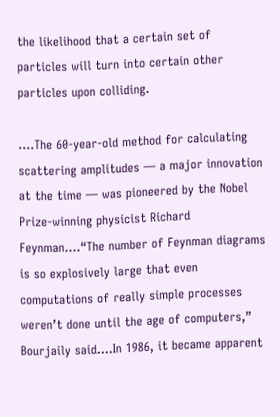the likelihood that a certain set of particles will turn into certain other particles upon colliding.

....The 60-year-old method for calculating scattering amplitudes — a major innovation at the time — was pioneered by the Nobel Prize-winning physicist Richard Feynman....“The number of Feynman diagrams is so explosively large that even computations of really simple processes weren’t done until the age of computers,” Bourjaily said....In 1986, it became apparent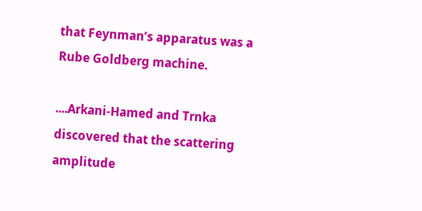that Feynman’s apparatus was a Rube Goldberg machine.

....Arkani-Hamed and Trnka discovered that the scattering amplitude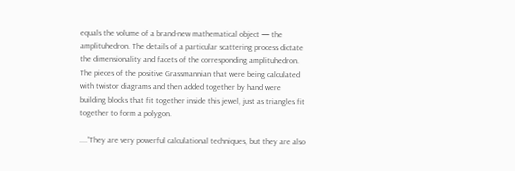equals the volume of a brand-new mathematical object — the amplituhedron. The details of a particular scattering process dictate the dimensionality and facets of the corresponding amplituhedron. The pieces of the positive Grassmannian that were being calculated with twistor diagrams and then added together by hand were building blocks that fit together inside this jewel, just as triangles fit together to form a polygon.

....“They are very powerful calculational techniques, but they are also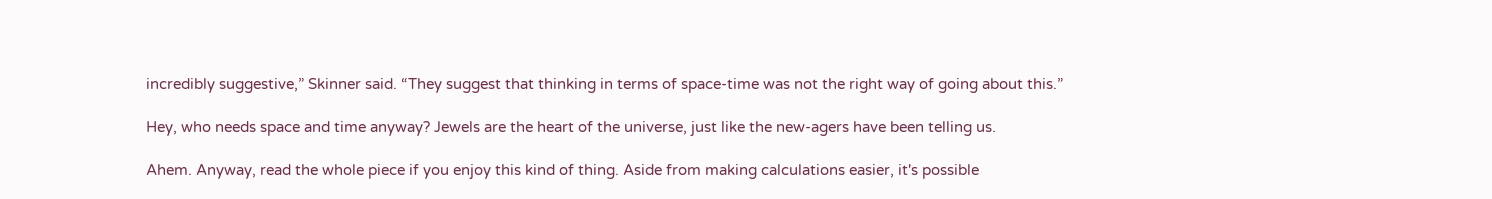incredibly suggestive,” Skinner said. “They suggest that thinking in terms of space-time was not the right way of going about this.”

Hey, who needs space and time anyway? Jewels are the heart of the universe, just like the new-agers have been telling us.

Ahem. Anyway, read the whole piece if you enjoy this kind of thing. Aside from making calculations easier, it's possible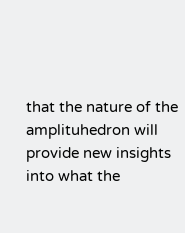that the nature of the amplituhedron will provide new insights into what the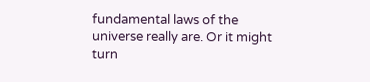fundamental laws of the universe really are. Or it might turn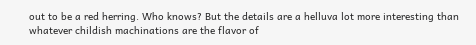out to be a red herring. Who knows? But the details are a helluva lot more interesting than whatever childish machinations are the flavor of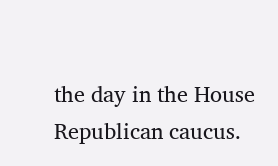the day in the House Republican caucus.